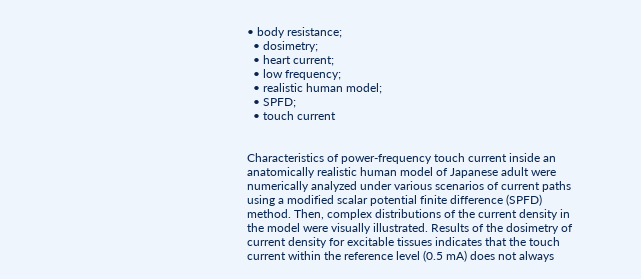• body resistance;
  • dosimetry;
  • heart current;
  • low frequency;
  • realistic human model;
  • SPFD;
  • touch current


Characteristics of power-frequency touch current inside an anatomically realistic human model of Japanese adult were numerically analyzed under various scenarios of current paths using a modified scalar potential finite difference (SPFD) method. Then, complex distributions of the current density in the model were visually illustrated. Results of the dosimetry of current density for excitable tissues indicates that the touch current within the reference level (0.5 mA) does not always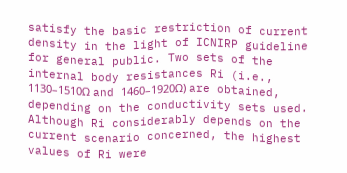satisfy the basic restriction of current density in the light of ICNIRP guideline for general public. Two sets of the internal body resistances Ri (i.e., 1130–1510Ω and 1460–1920Ω) are obtained, depending on the conductivity sets used. Although Ri considerably depends on the current scenario concerned, the highest values of Ri were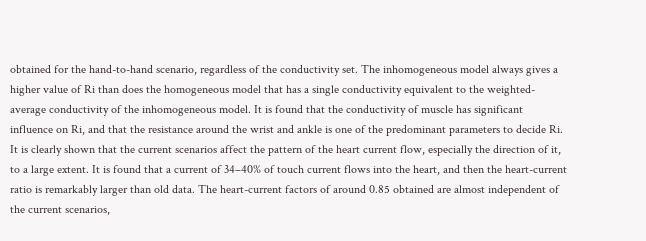obtained for the hand-to-hand scenario, regardless of the conductivity set. The inhomogeneous model always gives a higher value of Ri than does the homogeneous model that has a single conductivity equivalent to the weighted-average conductivity of the inhomogeneous model. It is found that the conductivity of muscle has significant influence on Ri, and that the resistance around the wrist and ankle is one of the predominant parameters to decide Ri. It is clearly shown that the current scenarios affect the pattern of the heart current flow, especially the direction of it, to a large extent. It is found that a current of 34–40% of touch current flows into the heart, and then the heart-current ratio is remarkably larger than old data. The heart-current factors of around 0.85 obtained are almost independent of the current scenarios,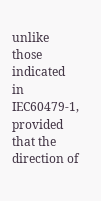unlike those indicated in IEC60479-1, provided that the direction of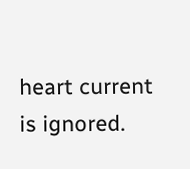heart current is ignored.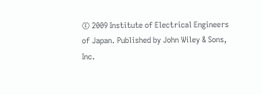© 2009 Institute of Electrical Engineers of Japan. Published by John Wiley & Sons, Inc.